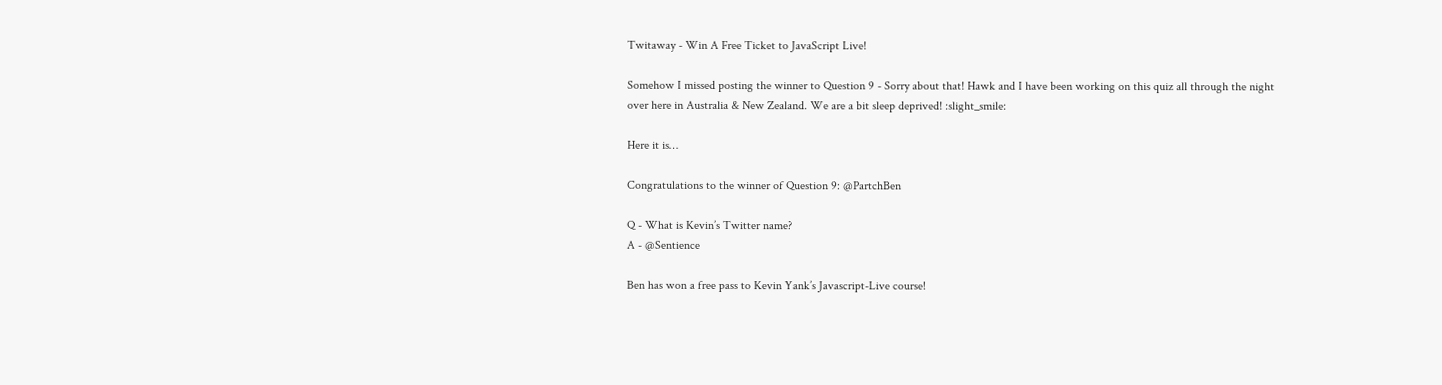Twitaway - Win A Free Ticket to JavaScript Live!

Somehow I missed posting the winner to Question 9 - Sorry about that! Hawk and I have been working on this quiz all through the night over here in Australia & New Zealand. We are a bit sleep deprived! :slight_smile:

Here it is…

Congratulations to the winner of Question 9: @PartchBen

Q - What is Kevin’s Twitter name?
A - @Sentience

Ben has won a free pass to Kevin Yank’s Javascript-Live course!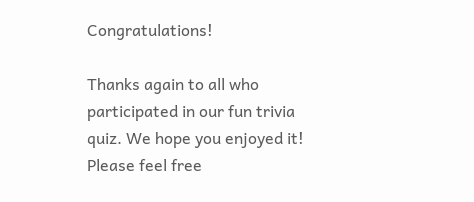Congratulations!

Thanks again to all who participated in our fun trivia quiz. We hope you enjoyed it! Please feel free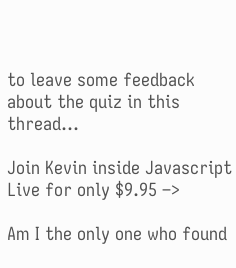to leave some feedback about the quiz in this thread…

Join Kevin inside Javascript Live for only $9.95 –>

Am I the only one who found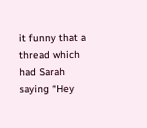it funny that a thread which had Sarah saying “Hey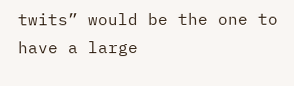twits” would be the one to have a large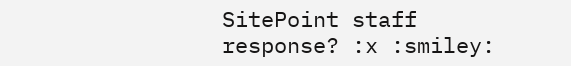SitePoint staff response? :x :smiley: